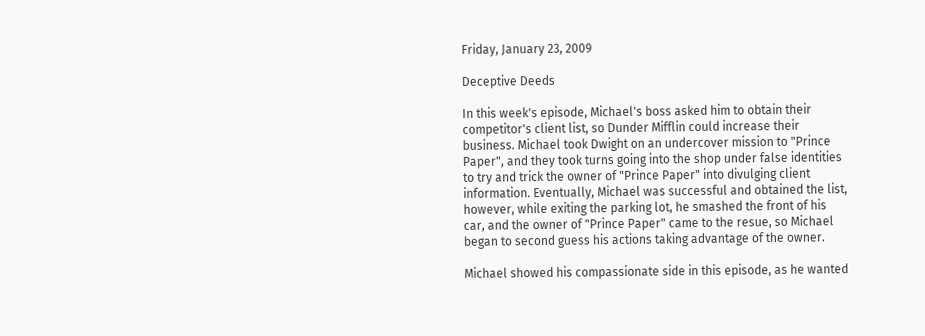Friday, January 23, 2009

Deceptive Deeds

In this week's episode, Michael's boss asked him to obtain their competitor's client list, so Dunder Mifflin could increase their business. Michael took Dwight on an undercover mission to "Prince Paper", and they took turns going into the shop under false identities to try and trick the owner of "Prince Paper" into divulging client information. Eventually, Michael was successful and obtained the list, however, while exiting the parking lot, he smashed the front of his car, and the owner of "Prince Paper" came to the resue, so Michael began to second guess his actions taking advantage of the owner.

Michael showed his compassionate side in this episode, as he wanted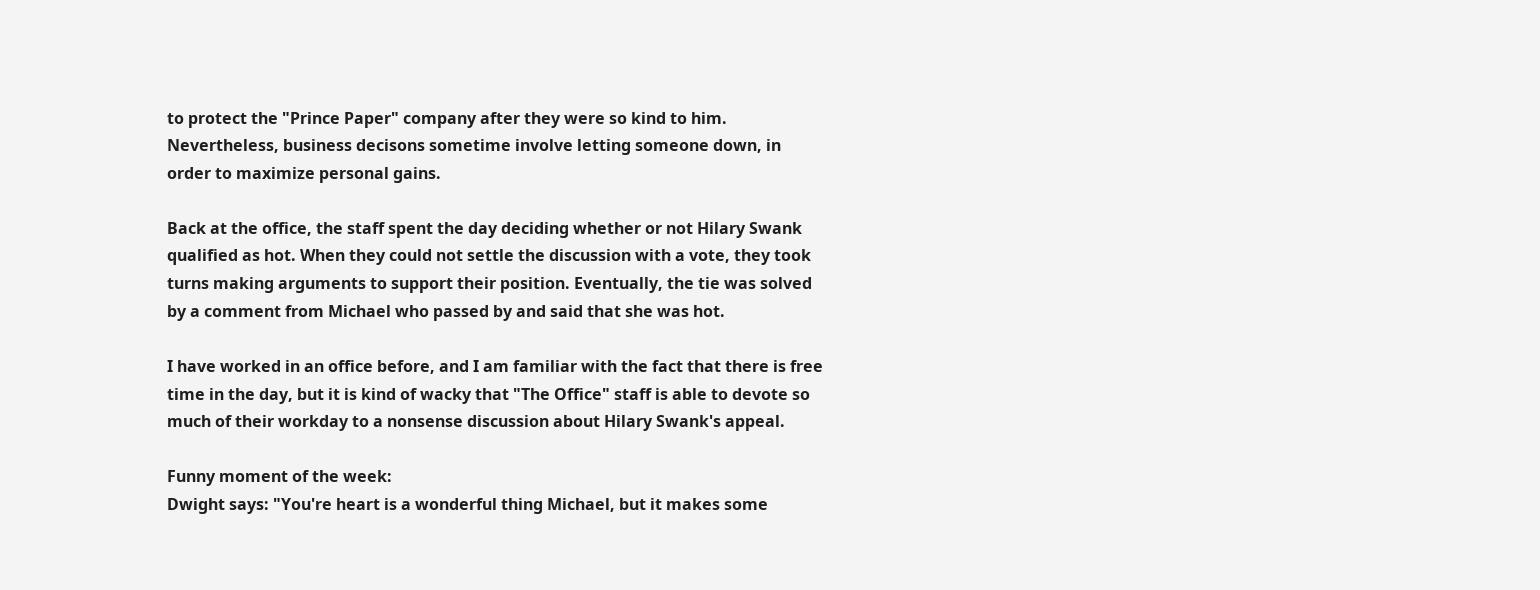to protect the "Prince Paper" company after they were so kind to him. Nevertheless, business decisons sometime involve letting someone down, in order to maximize personal gains.

Back at the office, the staff spent the day deciding whether or not Hilary Swank qualified as hot. When they could not settle the discussion with a vote, they took turns making arguments to support their position. Eventually, the tie was solved by a comment from Michael who passed by and said that she was hot.

I have worked in an office before, and I am familiar with the fact that there is free time in the day, but it is kind of wacky that "The Office" staff is able to devote so much of their workday to a nonsense discussion about Hilary Swank's appeal.

Funny moment of the week:
Dwight says: "You're heart is a wonderful thing Michael, but it makes some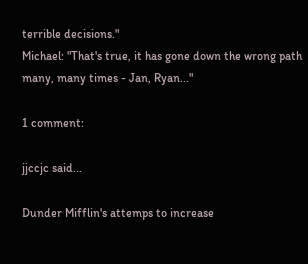terrible decisions."
Michael: "That's true, it has gone down the wrong path many, many times - Jan, Ryan..."

1 comment:

jjccjc said...

Dunder Mifflin's attemps to increase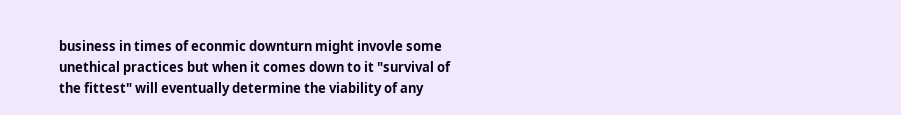business in times of econmic downturn might invovle some unethical practices but when it comes down to it "survival of the fittest" will eventually determine the viability of any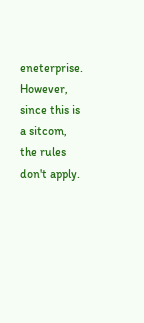eneterprise. However, since this is a sitcom, the rules don't apply.